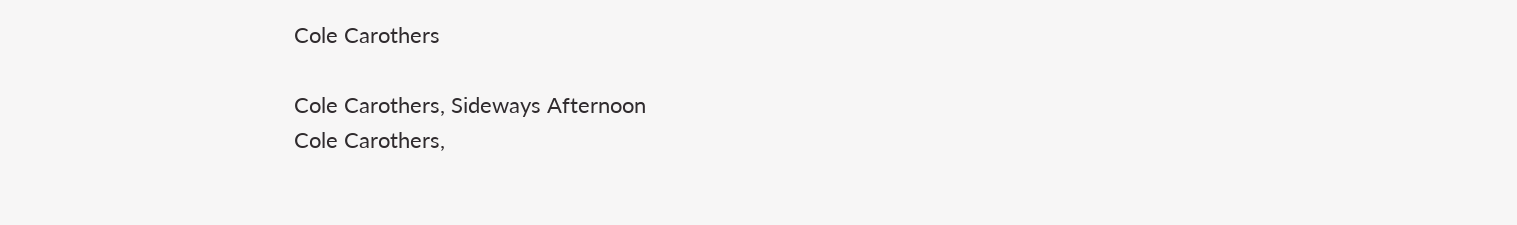Cole Carothers

Cole Carothers, Sideways Afternoon
Cole Carothers,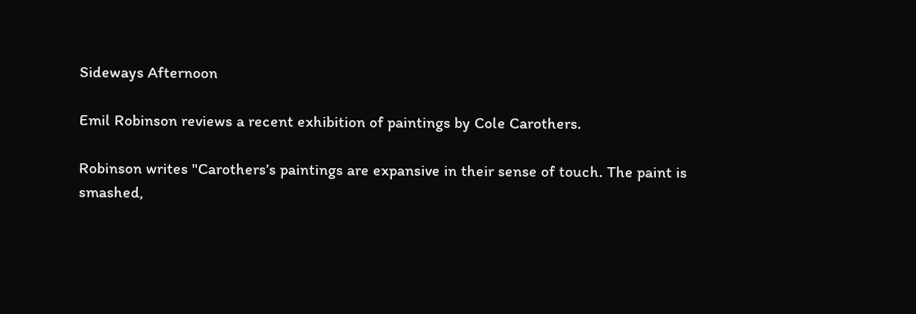Sideways Afternoon

Emil Robinson reviews a recent exhibition of paintings by Cole Carothers.

Robinson writes "Carothers’s paintings are expansive in their sense of touch. The paint is smashed,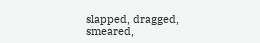slapped, dragged, smeared,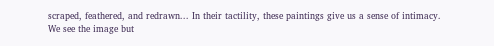scraped, feathered, and redrawn... In their tactility, these paintings give us a sense of intimacy. We see the image but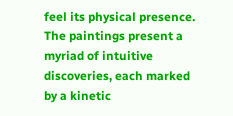feel its physical presence. The paintings present a myriad of intuitive discoveries, each marked by a kinetic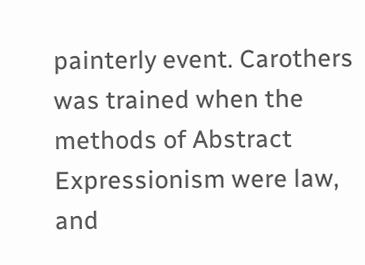painterly event. Carothers was trained when the methods of Abstract Expressionism were law, and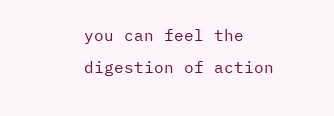you can feel the digestion of action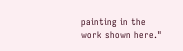painting in the work shown here."